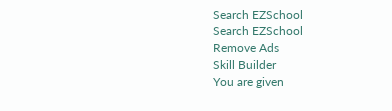Search EZSchool
Search EZSchool
Remove Ads
Skill Builder
You are given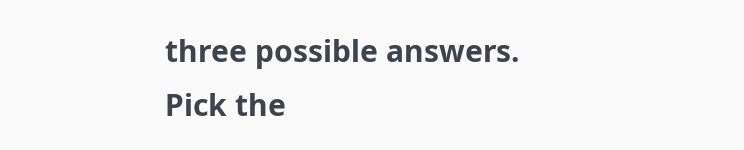three possible answers. Pick the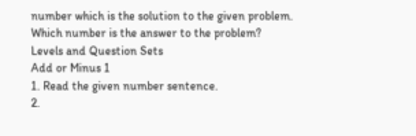number which is the solution to the given problem.
Which number is the answer to the problem?
Levels and Question Sets
Add or Minus 1
1. Read the given number sentence.
2.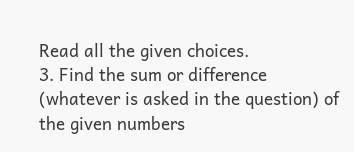Read all the given choices.
3. Find the sum or difference (whatever is asked in the question) of the given numbers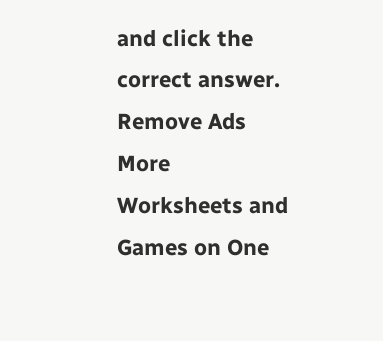and click the correct answer.
Remove Ads
More Worksheets and Games on One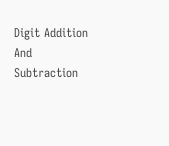Digit Addition And Subtraction